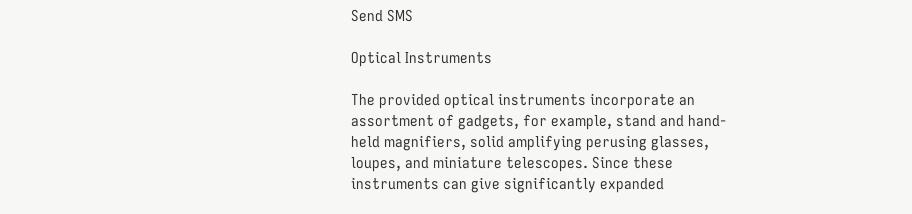Send SMS

Optical Instruments

The provided optical instruments incorporate an assortment of gadgets, for example, stand and hand-held magnifiers, solid amplifying perusing glasses, loupes, and miniature telescopes. Since these instruments can give significantly expanded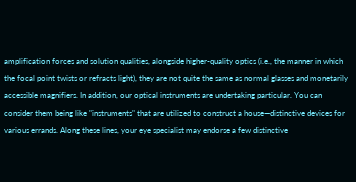amplification forces and solution qualities, alongside higher-quality optics (i.e., the manner in which the focal point twists or refracts light), they are not quite the same as normal glasses and monetarily accessible magnifiers. In addition, our optical instruments are undertaking particular. You can consider them being like "instruments" that are utilized to construct a house—distinctive devices for various errands. Along these lines, your eye specialist may endorse a few distinctive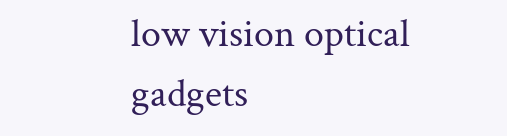low vision optical gadgets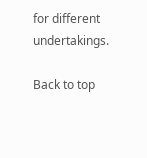for different undertakings.

Back to top